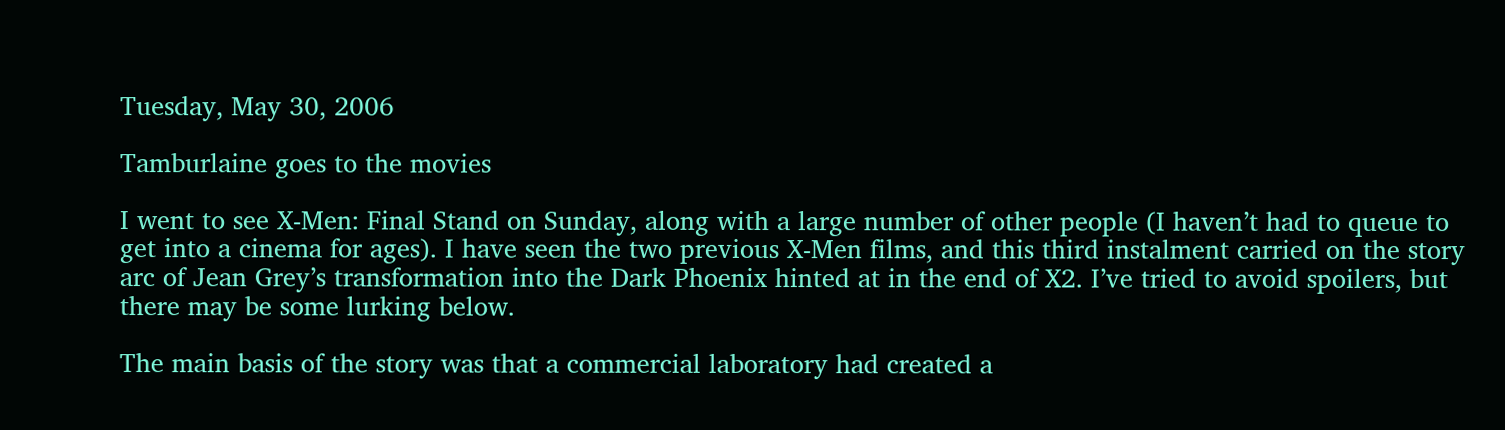Tuesday, May 30, 2006

Tamburlaine goes to the movies

I went to see X-Men: Final Stand on Sunday, along with a large number of other people (I haven’t had to queue to get into a cinema for ages). I have seen the two previous X-Men films, and this third instalment carried on the story arc of Jean Grey’s transformation into the Dark Phoenix hinted at in the end of X2. I’ve tried to avoid spoilers, but there may be some lurking below.

The main basis of the story was that a commercial laboratory had created a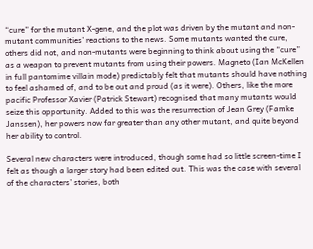“cure” for the mutant X-gene, and the plot was driven by the mutant and non-mutant communities’ reactions to the news. Some mutants wanted the cure, others did not, and non-mutants were beginning to think about using the “cure” as a weapon to prevent mutants from using their powers. Magneto (Ian McKellen in full pantomime villain mode) predictably felt that mutants should have nothing to feel ashamed of, and to be out and proud (as it were). Others, like the more pacific Professor Xavier (Patrick Stewart) recognised that many mutants would seize this opportunity. Added to this was the resurrection of Jean Grey (Famke Janssen), her powers now far greater than any other mutant, and quite beyond her ability to control.

Several new characters were introduced, though some had so little screen-time I felt as though a larger story had been edited out. This was the case with several of the characters’ stories, both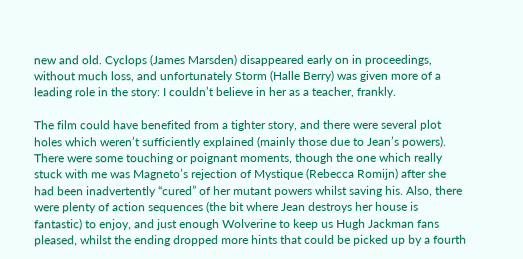new and old. Cyclops (James Marsden) disappeared early on in proceedings, without much loss, and unfortunately Storm (Halle Berry) was given more of a leading role in the story: I couldn’t believe in her as a teacher, frankly.

The film could have benefited from a tighter story, and there were several plot holes which weren’t sufficiently explained (mainly those due to Jean’s powers). There were some touching or poignant moments, though the one which really stuck with me was Magneto’s rejection of Mystique (Rebecca Romijn) after she had been inadvertently “cured” of her mutant powers whilst saving his. Also, there were plenty of action sequences (the bit where Jean destroys her house is fantastic) to enjoy, and just enough Wolverine to keep us Hugh Jackman fans pleased, whilst the ending dropped more hints that could be picked up by a fourth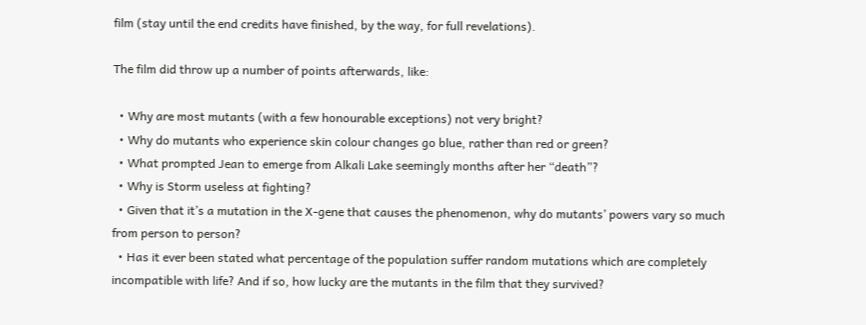film (stay until the end credits have finished, by the way, for full revelations).

The film did throw up a number of points afterwards, like:

  • Why are most mutants (with a few honourable exceptions) not very bright?
  • Why do mutants who experience skin colour changes go blue, rather than red or green?
  • What prompted Jean to emerge from Alkali Lake seemingly months after her “death”?
  • Why is Storm useless at fighting?
  • Given that it’s a mutation in the X-gene that causes the phenomenon, why do mutants’ powers vary so much from person to person?
  • Has it ever been stated what percentage of the population suffer random mutations which are completely incompatible with life? And if so, how lucky are the mutants in the film that they survived?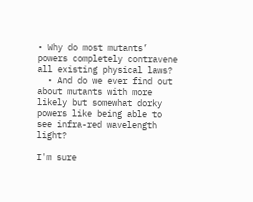• Why do most mutants’ powers completely contravene all existing physical laws?
  • And do we ever find out about mutants with more likely but somewhat dorky powers like being able to see infra-red wavelength light?

I'm sure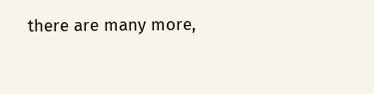there are many more,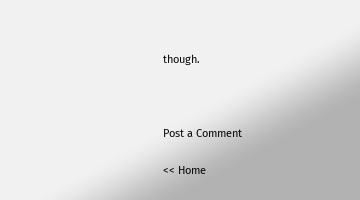though.



Post a Comment

<< Home